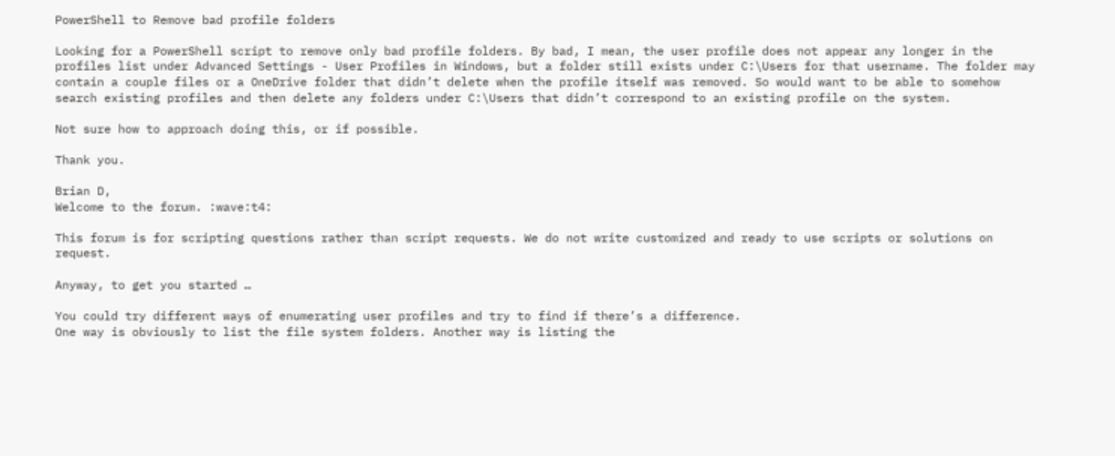PowerShell to Remove bad profile folders

Looking for a PowerShell script to remove only bad profile folders. By bad, I mean, the user profile does not appear any longer in the profiles list under Advanced Settings - User Profiles in Windows, but a folder still exists under C:\Users for that username. The folder may contain a couple files or a OneDrive folder that didn’t delete when the profile itself was removed. So would want to be able to somehow search existing profiles and then delete any folders under C:\Users that didn’t correspond to an existing profile on the system.

Not sure how to approach doing this, or if possible.

Thank you.

Brian D,
Welcome to the forum. :wave:t4:

This forum is for scripting questions rather than script requests. We do not write customized and ready to use scripts or solutions on request.

Anyway, to get you started …

You could try different ways of enumerating user profiles and try to find if there’s a difference.
One way is obviously to list the file system folders. Another way is listing the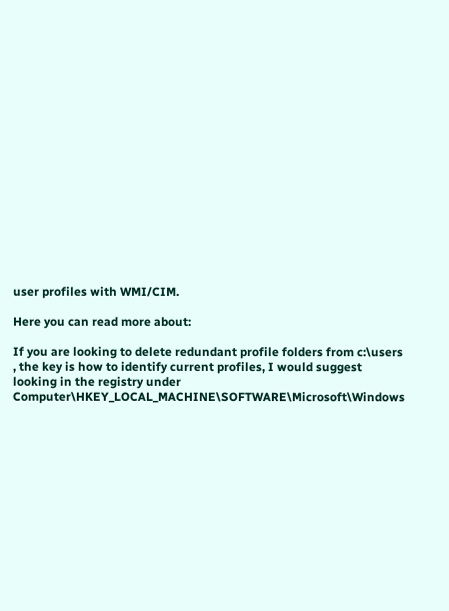user profiles with WMI/CIM.

Here you can read more about:

If you are looking to delete redundant profile folders from c:\users , the key is how to identify current profiles, I would suggest looking in the registry under Computer\HKEY_LOCAL_MACHINE\SOFTWARE\Microsoft\Windows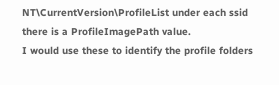NT\CurrentVersion\ProfileList under each ssid there is a ProfileImagePath value.
I would use these to identify the profile folders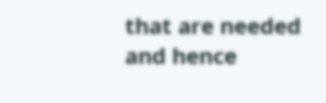that are needed and hence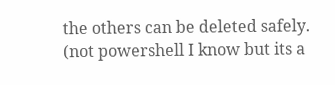the others can be deleted safely. (not powershell I know but its a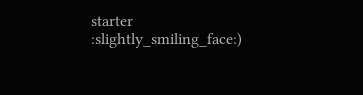starter :slightly_smiling_face:)